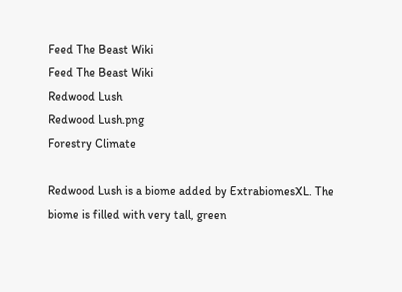Feed The Beast Wiki
Feed The Beast Wiki
Redwood Lush
Redwood Lush.png
Forestry Climate

Redwood Lush is a biome added by ExtrabiomesXL. The biome is filled with very tall, green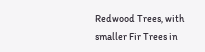Redwood Trees, with smaller Fir Trees in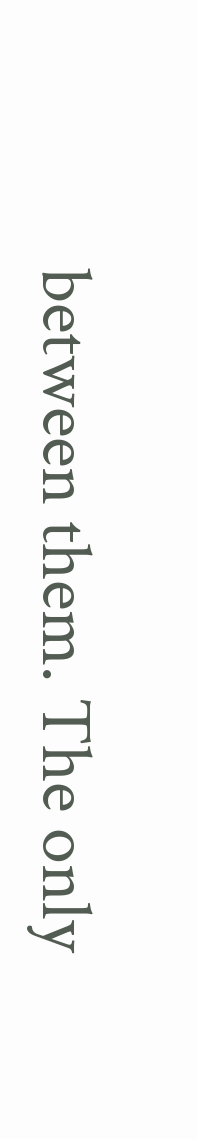between them. The only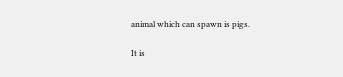animal which can spawn is pigs.

It is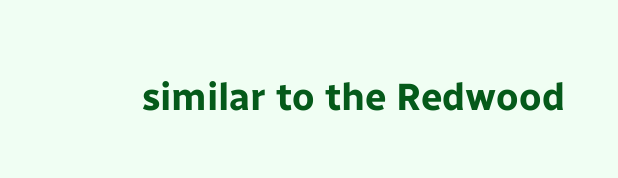similar to the Redwood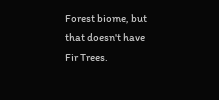Forest biome, but that doesn't have Fir Trees.